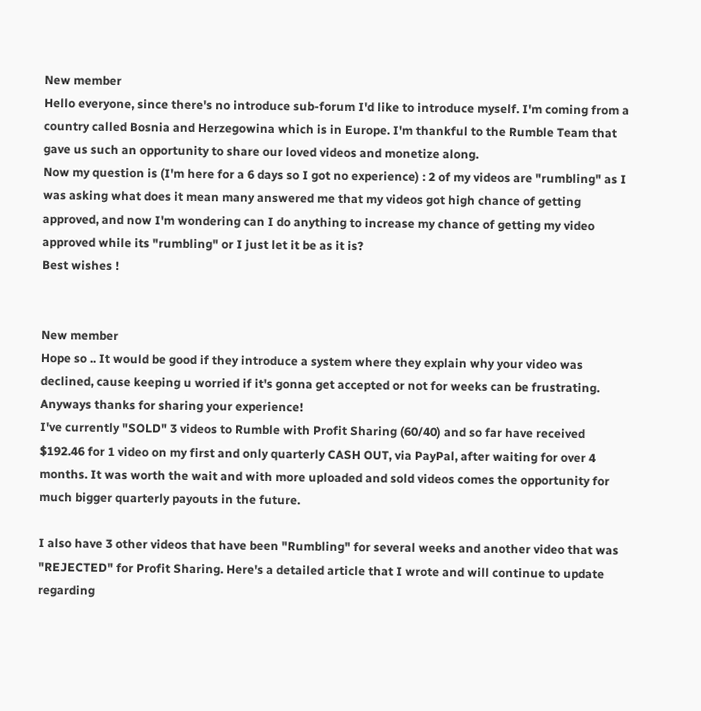New member
Hello everyone, since there's no introduce sub-forum I'd like to introduce myself. I'm coming from a country called Bosnia and Herzegowina which is in Europe. I'm thankful to the Rumble Team that gave us such an opportunity to share our loved videos and monetize along.
Now my question is (I'm here for a 6 days so I got no experience) : 2 of my videos are "rumbling" as I was asking what does it mean many answered me that my videos got high chance of getting approved, and now I'm wondering can I do anything to increase my chance of getting my video approved while its "rumbling" or I just let it be as it is?
Best wishes !


New member
Hope so .. It would be good if they introduce a system where they explain why your video was declined, cause keeping u worried if it's gonna get accepted or not for weeks can be frustrating.
Anyways thanks for sharing your experience!
I've currently "SOLD" 3 videos to Rumble with Profit Sharing (60/40) and so far have received $192.46 for 1 video on my first and only quarterly CASH OUT, via PayPal, after waiting for over 4 months. It was worth the wait and with more uploaded and sold videos comes the opportunity for much bigger quarterly payouts in the future.

I also have 3 other videos that have been "Rumbling" for several weeks and another video that was "REJECTED" for Profit Sharing. Here's a detailed article that I wrote and will continue to update regarding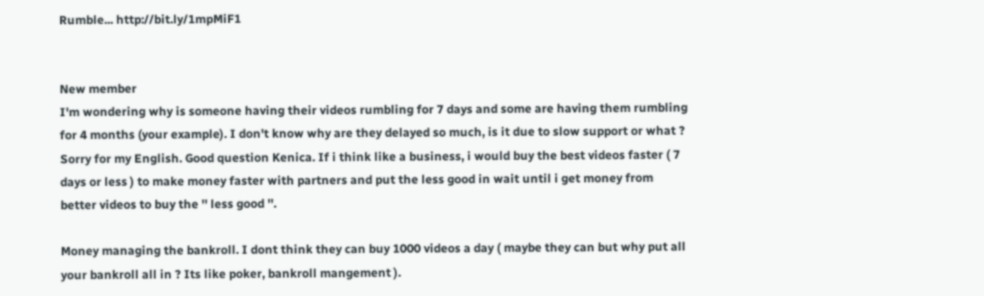Rumble... http://bit.ly/1mpMiF1


New member
I'm wondering why is someone having their videos rumbling for 7 days and some are having them rumbling for 4 months (your example). I don't know why are they delayed so much, is it due to slow support or what ?
Sorry for my English. Good question Kenica. If i think like a business, i would buy the best videos faster ( 7 days or less ) to make money faster with partners and put the less good in wait until i get money from better videos to buy the '' less good ''.

Money managing the bankroll. I dont think they can buy 1000 videos a day ( maybe they can but why put all your bankroll all in ? Its like poker, bankroll mangement ).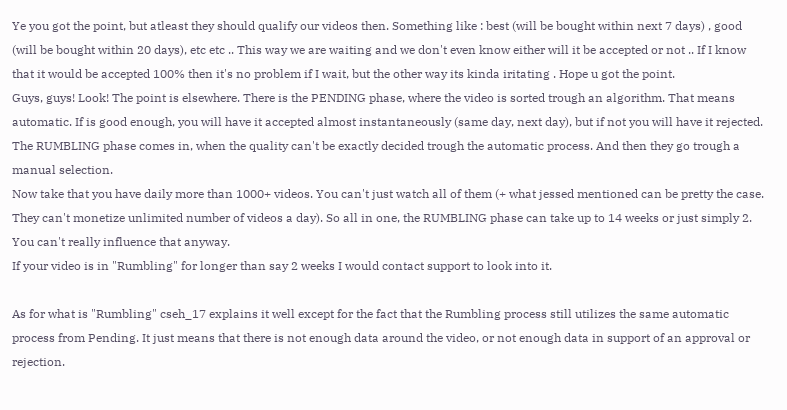Ye you got the point, but atleast they should qualify our videos then. Something like : best (will be bought within next 7 days) , good (will be bought within 20 days), etc etc .. This way we are waiting and we don't even know either will it be accepted or not .. If I know that it would be accepted 100% then it's no problem if I wait, but the other way its kinda iritating . Hope u got the point.
Guys, guys! Look! The point is elsewhere. There is the PENDING phase, where the video is sorted trough an algorithm. That means automatic. If is good enough, you will have it accepted almost instantaneously (same day, next day), but if not you will have it rejected. The RUMBLING phase comes in, when the quality can't be exactly decided trough the automatic process. And then they go trough a manual selection.
Now take that you have daily more than 1000+ videos. You can't just watch all of them (+ what jessed mentioned can be pretty the case. They can't monetize unlimited number of videos a day). So all in one, the RUMBLING phase can take up to 14 weeks or just simply 2. You can't really influence that anyway.
If your video is in "Rumbling" for longer than say 2 weeks I would contact support to look into it.

As for what is "Rumbling" cseh_17 explains it well except for the fact that the Rumbling process still utilizes the same automatic process from Pending. It just means that there is not enough data around the video, or not enough data in support of an approval or rejection.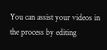You can assist your videos in the process by editing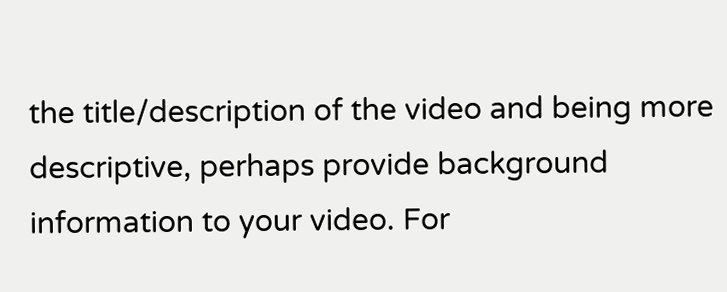the title/description of the video and being more descriptive, perhaps provide background information to your video. For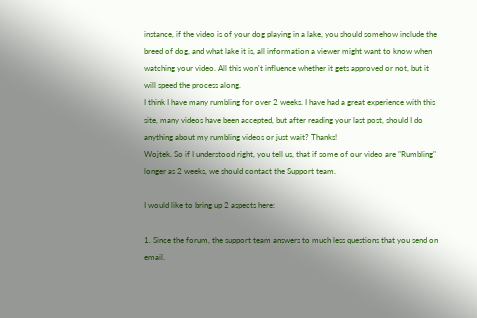instance, if the video is of your dog playing in a lake, you should somehow include the breed of dog, and what lake it is, all information a viewer might want to know when watching your video. All this won't influence whether it gets approved or not, but it will speed the process along.
I think I have many rumbling for over 2 weeks. I have had a great experience with this site, many videos have been accepted, but after reading your last post, should I do anything about my rumbling videos or just wait? Thanks!
Wojtek. So if I understood right, you tell us, that if some of our video are "Rumbling" longer as 2 weeks, we should contact the Support team.

I would like to bring up 2 aspects here:

1. Since the forum, the support team answers to much less questions that you send on email.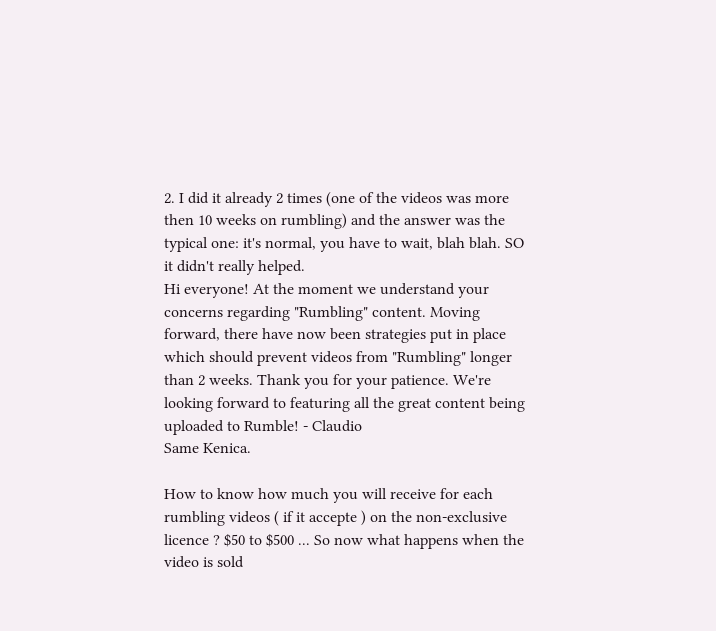2. I did it already 2 times (one of the videos was more then 10 weeks on rumbling) and the answer was the typical one: it's normal, you have to wait, blah blah. SO it didn't really helped.
Hi everyone! At the moment we understand your concerns regarding "Rumbling" content. Moving forward, there have now been strategies put in place which should prevent videos from "Rumbling" longer than 2 weeks. Thank you for your patience. We're looking forward to featuring all the great content being uploaded to Rumble! - Claudio
Same Kenica.

How to know how much you will receive for each rumbling videos ( if it accepte ) on the non-exclusive licence ? $50 to $500 ... So now what happens when the video is sold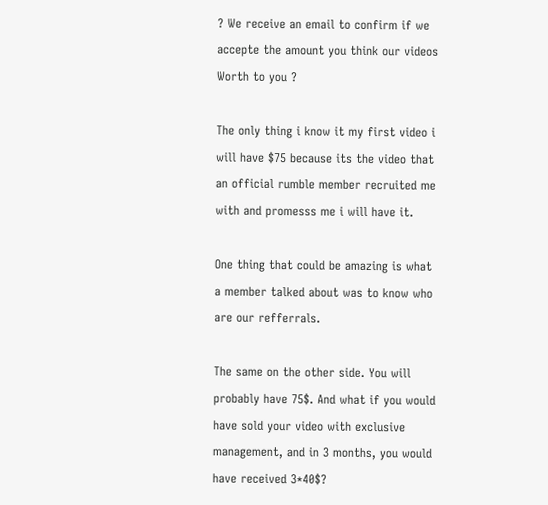? We receive an email to confirm if we accepte the amount you think our videos Worth to you ?

The only thing i know it my first video i will have $75 because its the video that an official rumble member recruited me with and promesss me i will have it.

One thing that could be amazing is what a member talked about was to know who are our refferrals.

The same on the other side. You will probably have 75$. And what if you would have sold your video with exclusive management, and in 3 months, you would have received 3*40$?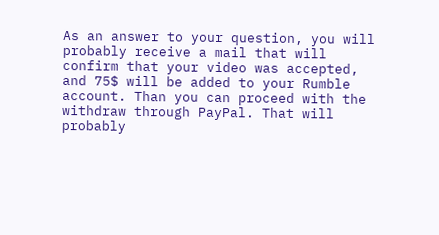As an answer to your question, you will probably receive a mail that will confirm that your video was accepted, and 75$ will be added to your Rumble account. Than you can proceed with the withdraw through PayPal. That will probably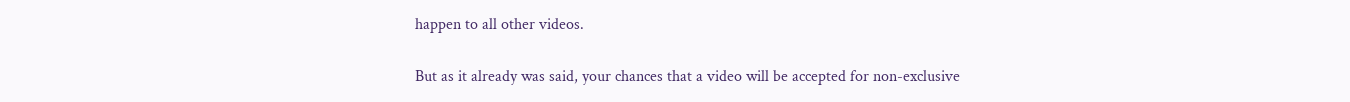happen to all other videos.

But as it already was said, your chances that a video will be accepted for non-exclusive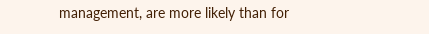management, are more likely than for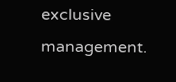exclusive management.